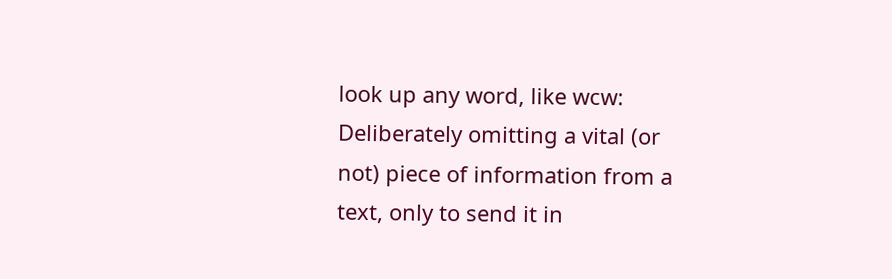look up any word, like wcw:
Deliberately omitting a vital (or not) piece of information from a text, only to send it in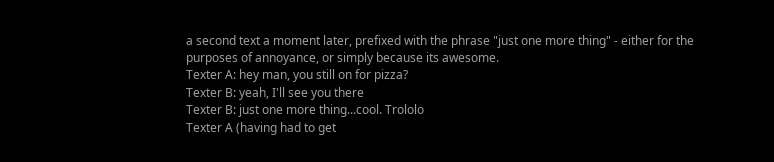a second text a moment later, prefixed with the phrase "just one more thing" - either for the purposes of annoyance, or simply because its awesome.
Texter A: hey man, you still on for pizza?
Texter B: yeah, I'll see you there
Texter B: just one more thing...cool. Trololo
Texter A (having had to get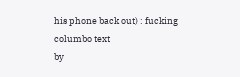his phone back out) : fucking columbo text
by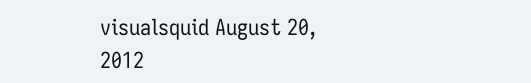visualsquid August 20, 2012